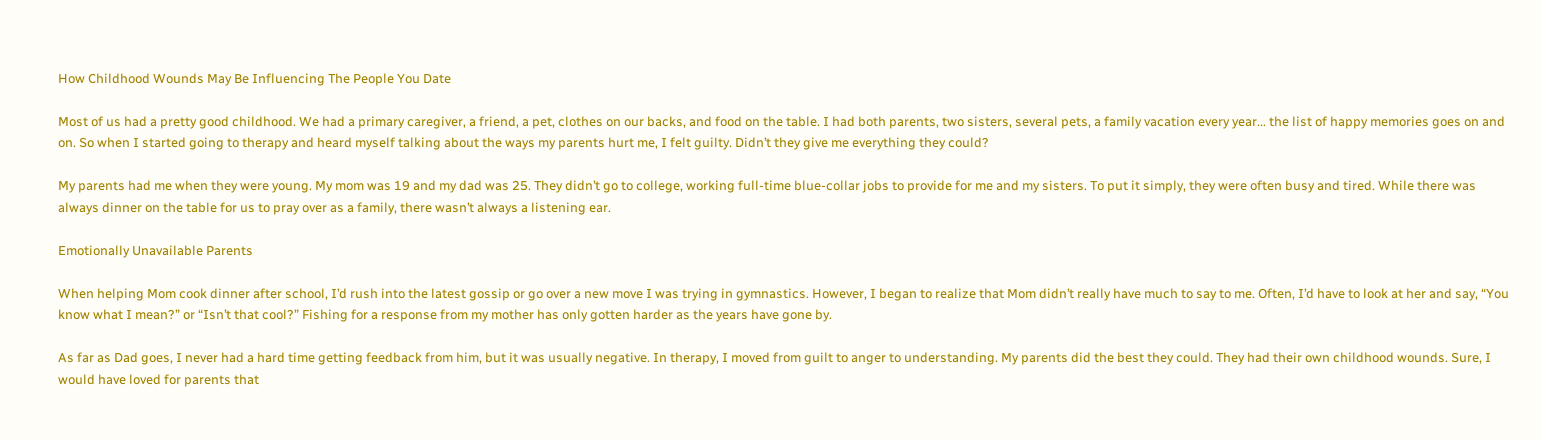How Childhood Wounds May Be Influencing The People You Date

Most of us had a pretty good childhood. We had a primary caregiver, a friend, a pet, clothes on our backs, and food on the table. I had both parents, two sisters, several pets, a family vacation every year... the list of happy memories goes on and on. So when I started going to therapy and heard myself talking about the ways my parents hurt me, I felt guilty. Didn’t they give me everything they could?

My parents had me when they were young. My mom was 19 and my dad was 25. They didn’t go to college, working full-time blue-collar jobs to provide for me and my sisters. To put it simply, they were often busy and tired. While there was always dinner on the table for us to pray over as a family, there wasn’t always a listening ear.

Emotionally Unavailable Parents

When helping Mom cook dinner after school, I’d rush into the latest gossip or go over a new move I was trying in gymnastics. However, I began to realize that Mom didn’t really have much to say to me. Often, I’d have to look at her and say, “You know what I mean?” or “Isn’t that cool?” Fishing for a response from my mother has only gotten harder as the years have gone by.

As far as Dad goes, I never had a hard time getting feedback from him, but it was usually negative. In therapy, I moved from guilt to anger to understanding. My parents did the best they could. They had their own childhood wounds. Sure, I would have loved for parents that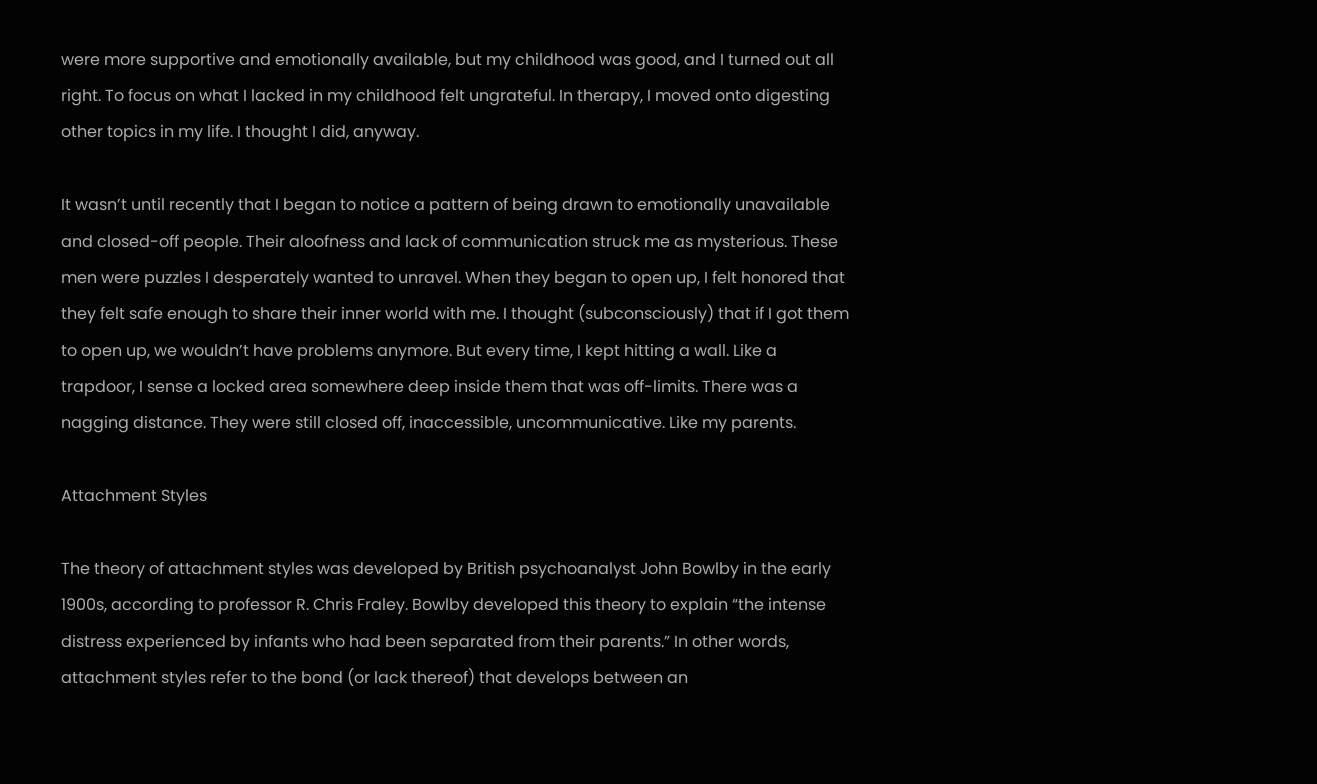were more supportive and emotionally available, but my childhood was good, and I turned out all right. To focus on what I lacked in my childhood felt ungrateful. In therapy, I moved onto digesting other topics in my life. I thought I did, anyway.

It wasn’t until recently that I began to notice a pattern of being drawn to emotionally unavailable and closed-off people. Their aloofness and lack of communication struck me as mysterious. These men were puzzles I desperately wanted to unravel. When they began to open up, I felt honored that they felt safe enough to share their inner world with me. I thought (subconsciously) that if I got them to open up, we wouldn’t have problems anymore. But every time, I kept hitting a wall. Like a trapdoor, I sense a locked area somewhere deep inside them that was off-limits. There was a nagging distance. They were still closed off, inaccessible, uncommunicative. Like my parents.

Attachment Styles

The theory of attachment styles was developed by British psychoanalyst John Bowlby in the early 1900s, according to professor R. Chris Fraley. Bowlby developed this theory to explain “the intense distress experienced by infants who had been separated from their parents.” In other words, attachment styles refer to the bond (or lack thereof) that develops between an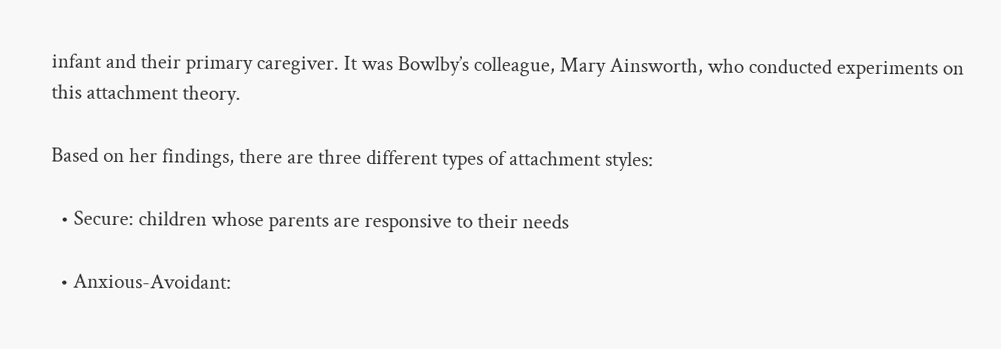infant and their primary caregiver. It was Bowlby’s colleague, Mary Ainsworth, who conducted experiments on this attachment theory.

Based on her findings, there are three different types of attachment styles:

  • Secure: children whose parents are responsive to their needs

  • Anxious-Avoidant: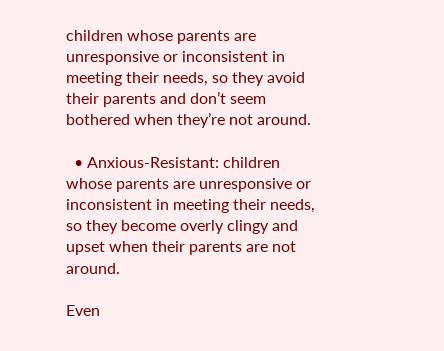children whose parents are unresponsive or inconsistent in meeting their needs, so they avoid their parents and don’t seem bothered when they’re not around.

  • Anxious-Resistant: children whose parents are unresponsive or inconsistent in meeting their needs, so they become overly clingy and upset when their parents are not around.

Even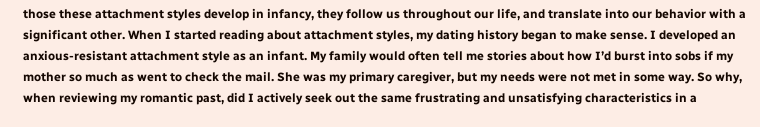those these attachment styles develop in infancy, they follow us throughout our life, and translate into our behavior with a significant other. When I started reading about attachment styles, my dating history began to make sense. I developed an anxious-resistant attachment style as an infant. My family would often tell me stories about how I’d burst into sobs if my mother so much as went to check the mail. She was my primary caregiver, but my needs were not met in some way. So why, when reviewing my romantic past, did I actively seek out the same frustrating and unsatisfying characteristics in a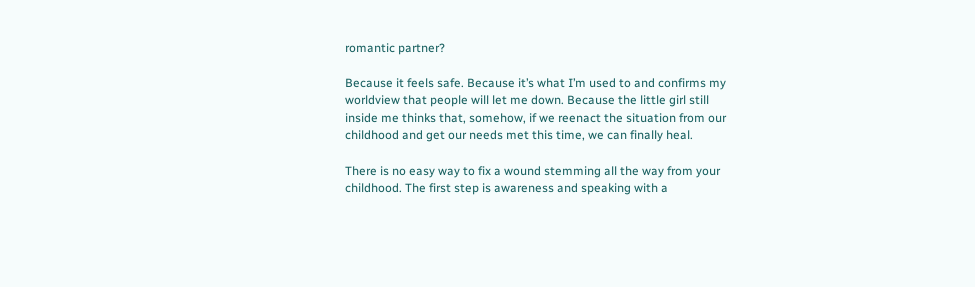romantic partner?

Because it feels safe. Because it’s what I’m used to and confirms my worldview that people will let me down. Because the little girl still inside me thinks that, somehow, if we reenact the situation from our childhood and get our needs met this time, we can finally heal.

There is no easy way to fix a wound stemming all the way from your childhood. The first step is awareness and speaking with a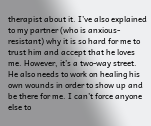therapist about it. I’ve also explained to my partner (who is anxious-resistant) why it is so hard for me to trust him and accept that he loves me. However, it’s a two-way street. He also needs to work on healing his own wounds in order to show up and be there for me. I can’t force anyone else to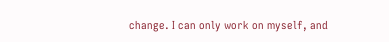change. I can only work on myself, and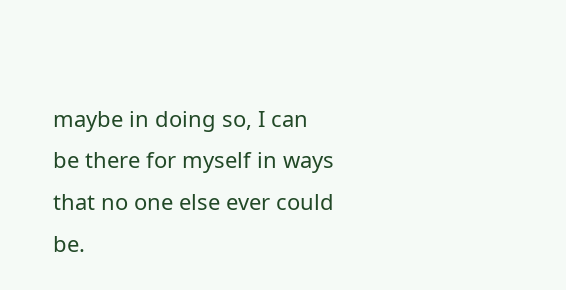maybe in doing so, I can be there for myself in ways that no one else ever could be.